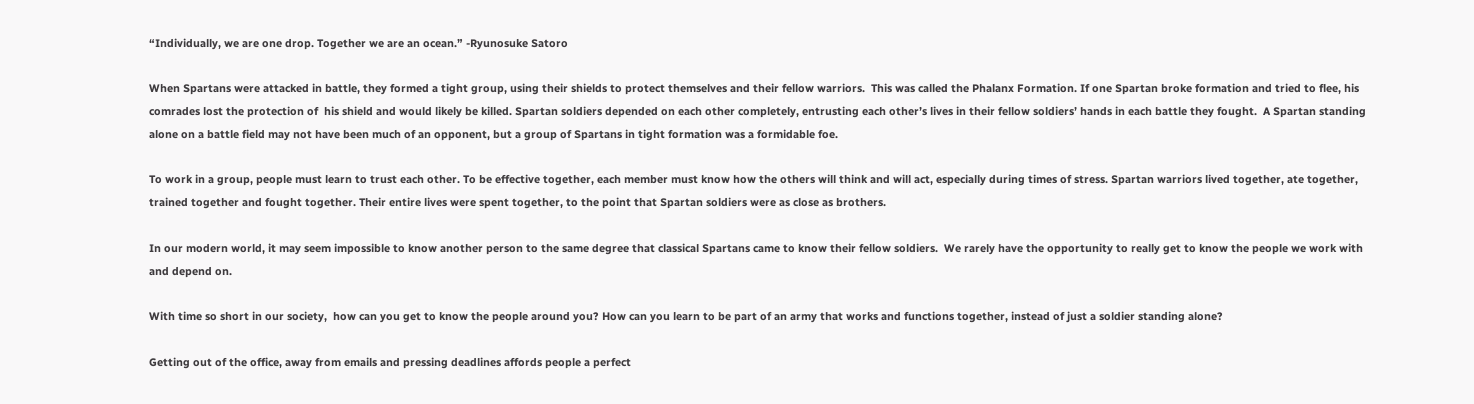“Individually, we are one drop. Together we are an ocean.” -Ryunosuke Satoro

When Spartans were attacked in battle, they formed a tight group, using their shields to protect themselves and their fellow warriors.  This was called the Phalanx Formation. If one Spartan broke formation and tried to flee, his comrades lost the protection of  his shield and would likely be killed. Spartan soldiers depended on each other completely, entrusting each other’s lives in their fellow soldiers’ hands in each battle they fought.  A Spartan standing alone on a battle field may not have been much of an opponent, but a group of Spartans in tight formation was a formidable foe.

To work in a group, people must learn to trust each other. To be effective together, each member must know how the others will think and will act, especially during times of stress. Spartan warriors lived together, ate together, trained together and fought together. Their entire lives were spent together, to the point that Spartan soldiers were as close as brothers.

In our modern world, it may seem impossible to know another person to the same degree that classical Spartans came to know their fellow soldiers.  We rarely have the opportunity to really get to know the people we work with and depend on.

With time so short in our society,  how can you get to know the people around you? How can you learn to be part of an army that works and functions together, instead of just a soldier standing alone?

Getting out of the office, away from emails and pressing deadlines affords people a perfect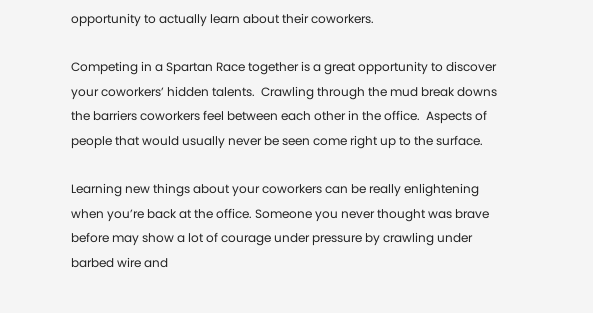opportunity to actually learn about their coworkers.

Competing in a Spartan Race together is a great opportunity to discover your coworkers’ hidden talents.  Crawling through the mud break downs the barriers coworkers feel between each other in the office.  Aspects of people that would usually never be seen come right up to the surface.

Learning new things about your coworkers can be really enlightening when you’re back at the office. Someone you never thought was brave before may show a lot of courage under pressure by crawling under barbed wire and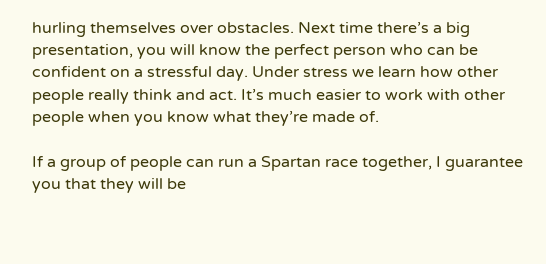hurling themselves over obstacles. Next time there’s a big presentation, you will know the perfect person who can be confident on a stressful day. Under stress we learn how other people really think and act. It’s much easier to work with other people when you know what they’re made of.

If a group of people can run a Spartan race together, I guarantee you that they will be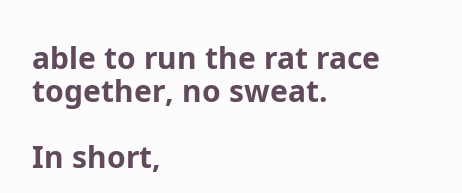able to run the rat race together, no sweat.

In short,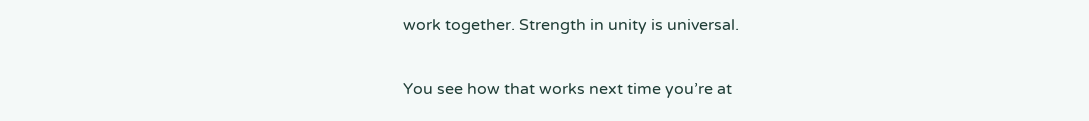work together. Strength in unity is universal.

You see how that works next time you’re at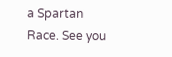a Spartan Race. See you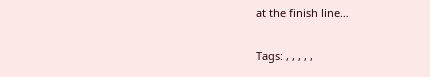at the finish line…

Tags: , , , , ,